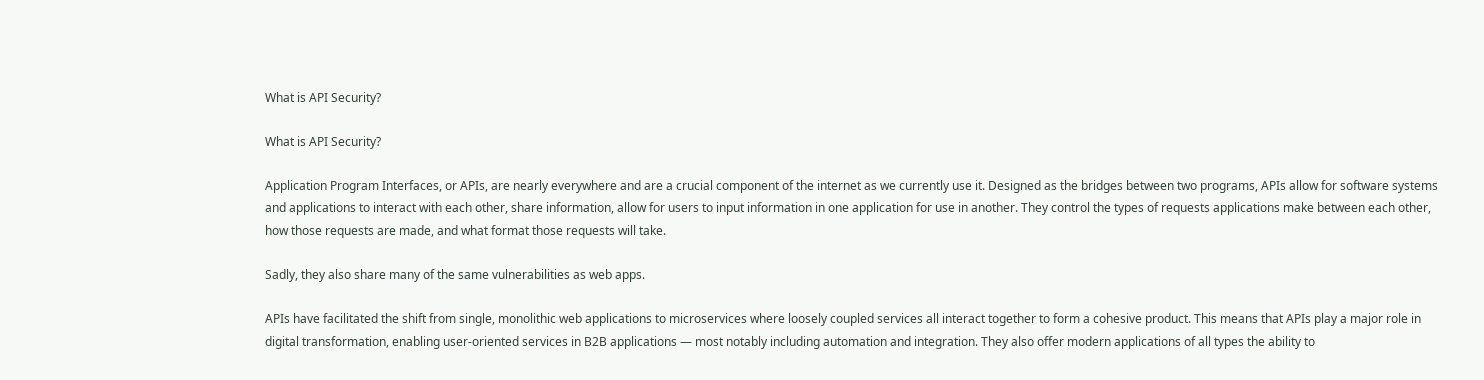What is API Security?

What is API Security?

Application Program Interfaces, or APIs, are nearly everywhere and are a crucial component of the internet as we currently use it. Designed as the bridges between two programs, APIs allow for software systems and applications to interact with each other, share information, allow for users to input information in one application for use in another. They control the types of requests applications make between each other, how those requests are made, and what format those requests will take.

Sadly, they also share many of the same vulnerabilities as web apps.

APIs have facilitated the shift from single, monolithic web applications to microservices where loosely coupled services all interact together to form a cohesive product. This means that APIs play a major role in digital transformation, enabling user-oriented services in B2B applications — most notably including automation and integration. They also offer modern applications of all types the ability to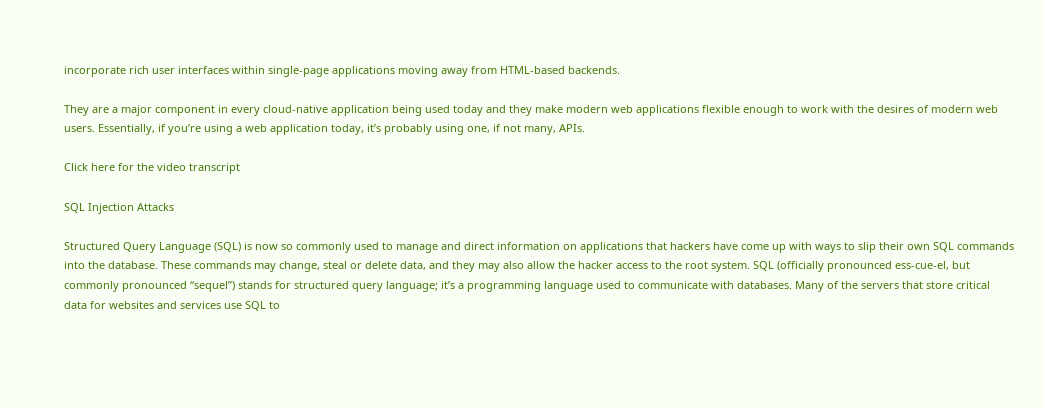incorporate rich user interfaces within single-page applications moving away from HTML-based backends.

They are a major component in every cloud-native application being used today and they make modern web applications flexible enough to work with the desires of modern web users. Essentially, if you’re using a web application today, it’s probably using one, if not many, APIs.

Click here for the video transcript

SQL Injection Attacks

Structured Query Language (SQL) is now so commonly used to manage and direct information on applications that hackers have come up with ways to slip their own SQL commands into the database. These commands may change, steal or delete data, and they may also allow the hacker access to the root system. SQL (officially pronounced ess-cue-el, but commonly pronounced “sequel”) stands for structured query language; it’s a programming language used to communicate with databases. Many of the servers that store critical data for websites and services use SQL to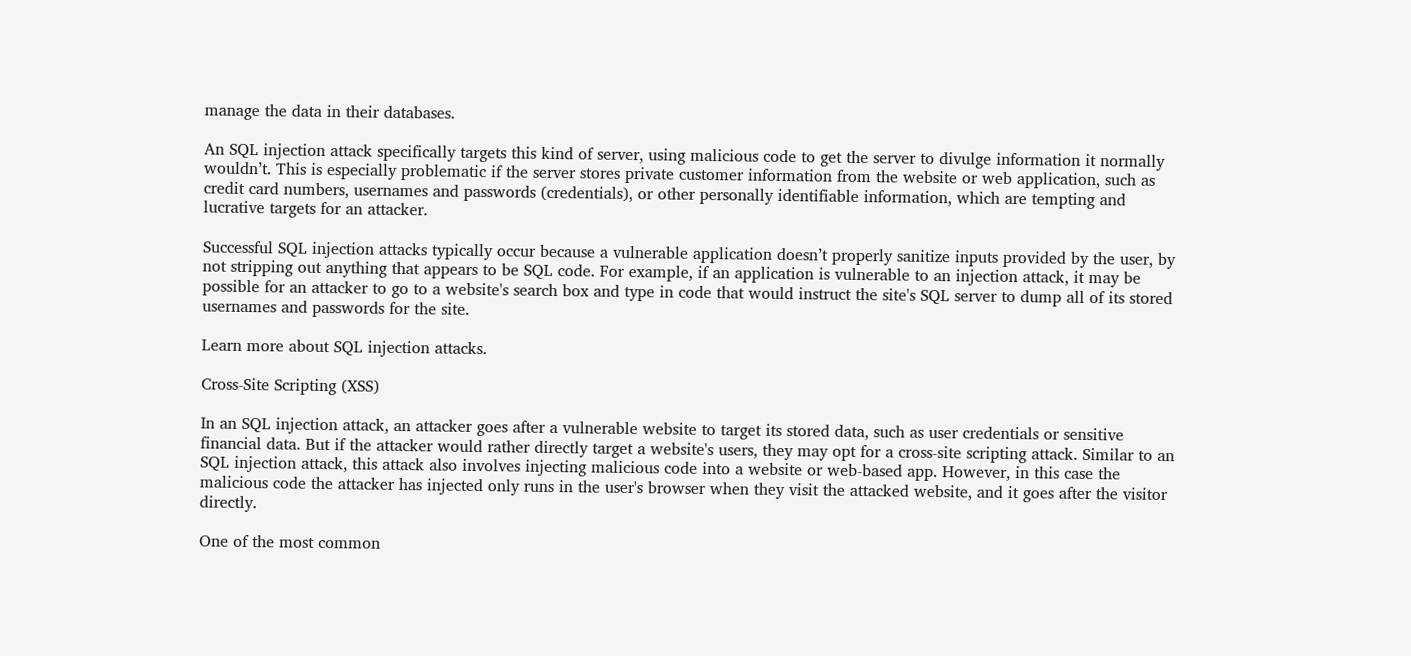manage the data in their databases.

An SQL injection attack specifically targets this kind of server, using malicious code to get the server to divulge information it normally wouldn’t. This is especially problematic if the server stores private customer information from the website or web application, such as credit card numbers, usernames and passwords (credentials), or other personally identifiable information, which are tempting and lucrative targets for an attacker.

Successful SQL injection attacks typically occur because a vulnerable application doesn’t properly sanitize inputs provided by the user, by not stripping out anything that appears to be SQL code. For example, if an application is vulnerable to an injection attack, it may be possible for an attacker to go to a website's search box and type in code that would instruct the site's SQL server to dump all of its stored usernames and passwords for the site.

Learn more about SQL injection attacks.

Cross-Site Scripting (XSS)

In an SQL injection attack, an attacker goes after a vulnerable website to target its stored data, such as user credentials or sensitive financial data. But if the attacker would rather directly target a website's users, they may opt for a cross-site scripting attack. Similar to an SQL injection attack, this attack also involves injecting malicious code into a website or web-based app. However, in this case the malicious code the attacker has injected only runs in the user's browser when they visit the attacked website, and it goes after the visitor directly.

One of the most common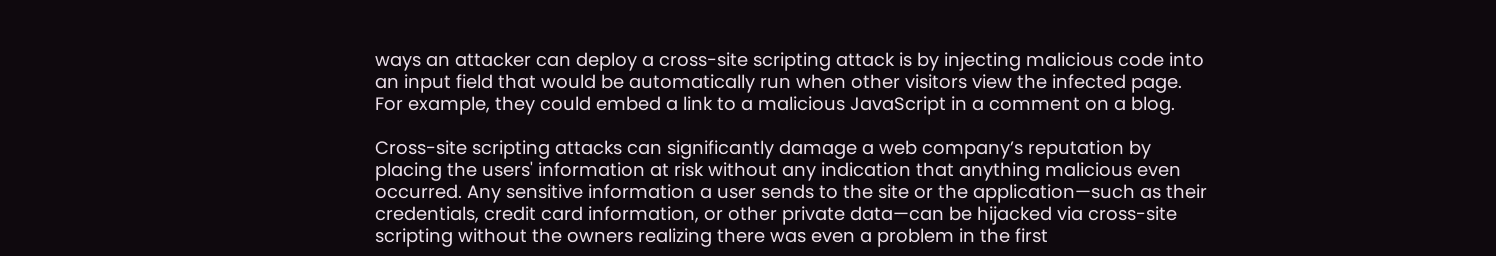ways an attacker can deploy a cross-site scripting attack is by injecting malicious code into an input field that would be automatically run when other visitors view the infected page. For example, they could embed a link to a malicious JavaScript in a comment on a blog.

Cross-site scripting attacks can significantly damage a web company’s reputation by placing the users' information at risk without any indication that anything malicious even occurred. Any sensitive information a user sends to the site or the application—such as their credentials, credit card information, or other private data—can be hijacked via cross-site scripting without the owners realizing there was even a problem in the first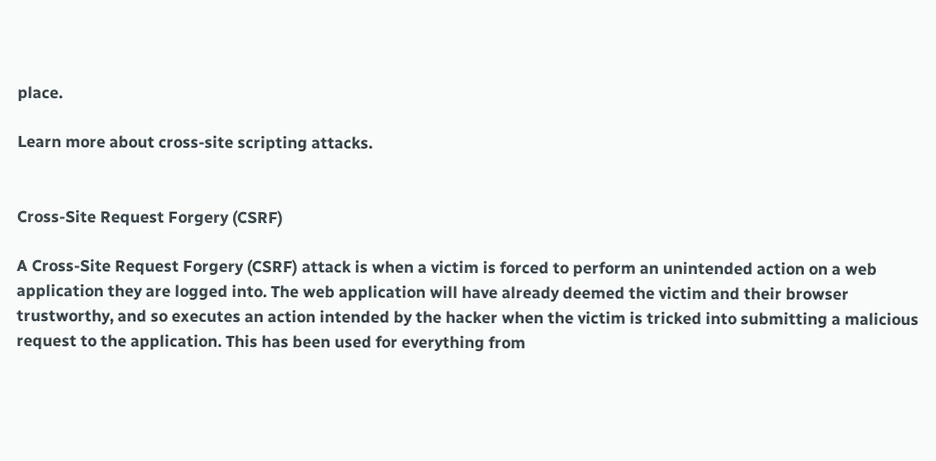place.

Learn more about cross-site scripting attacks.


Cross-Site Request Forgery (CSRF)

A Cross-Site Request Forgery (CSRF) attack is when a victim is forced to perform an unintended action on a web application they are logged into. The web application will have already deemed the victim and their browser trustworthy, and so executes an action intended by the hacker when the victim is tricked into submitting a malicious request to the application. This has been used for everything from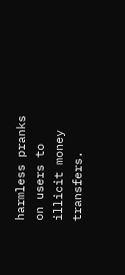harmless pranks on users to illicit money transfers.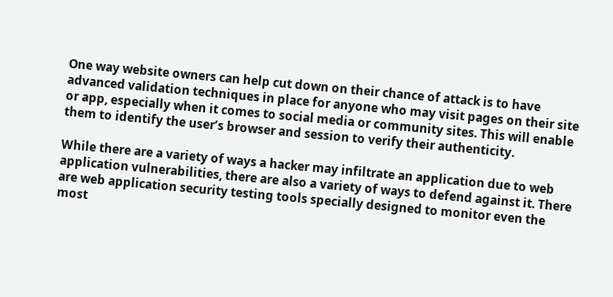One way website owners can help cut down on their chance of attack is to have advanced validation techniques in place for anyone who may visit pages on their site or app, especially when it comes to social media or community sites. This will enable them to identify the user’s browser and session to verify their authenticity.

While there are a variety of ways a hacker may infiltrate an application due to web application vulnerabilities, there are also a variety of ways to defend against it. There are web application security testing tools specially designed to monitor even the most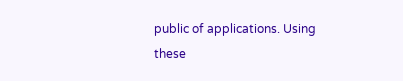public of applications. Using these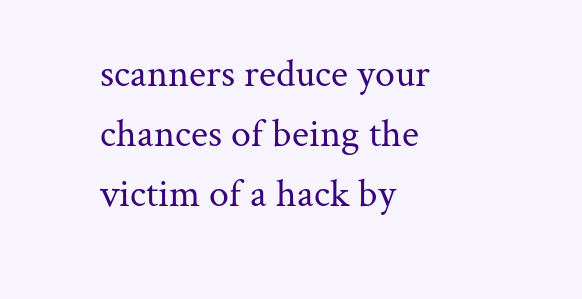scanners reduce your chances of being the victim of a hack by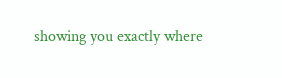showing you exactly where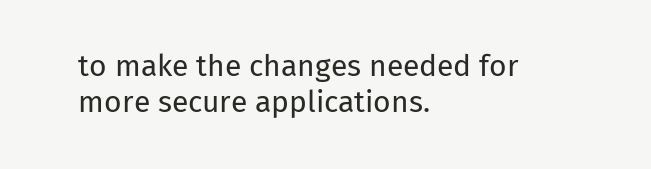to make the changes needed for more secure applications.